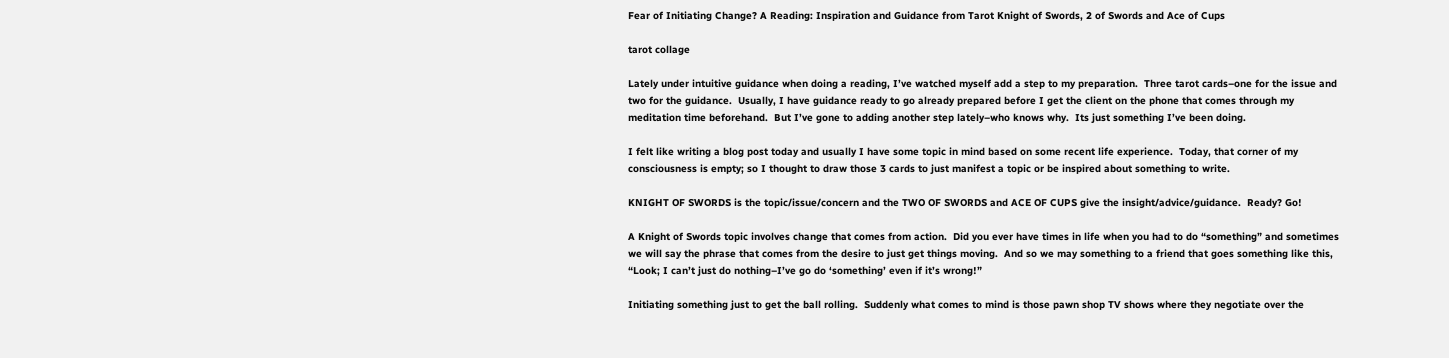Fear of Initiating Change? A Reading: Inspiration and Guidance from Tarot Knight of Swords, 2 of Swords and Ace of Cups

tarot collage

Lately under intuitive guidance when doing a reading, I’ve watched myself add a step to my preparation.  Three tarot cards–one for the issue and two for the guidance.  Usually, I have guidance ready to go already prepared before I get the client on the phone that comes through my meditation time beforehand.  But I’ve gone to adding another step lately–who knows why.  Its just something I’ve been doing.

I felt like writing a blog post today and usually I have some topic in mind based on some recent life experience.  Today, that corner of my consciousness is empty; so I thought to draw those 3 cards to just manifest a topic or be inspired about something to write.

KNIGHT OF SWORDS is the topic/issue/concern and the TWO OF SWORDS and ACE OF CUPS give the insight/advice/guidance.  Ready? Go!

A Knight of Swords topic involves change that comes from action.  Did you ever have times in life when you had to do “something” and sometimes we will say the phrase that comes from the desire to just get things moving.  And so we may something to a friend that goes something like this, “Look; I can’t just do nothing–I’ve go do ‘something’ even if it’s wrong!”

Initiating something just to get the ball rolling.  Suddenly what comes to mind is those pawn shop TV shows where they negotiate over the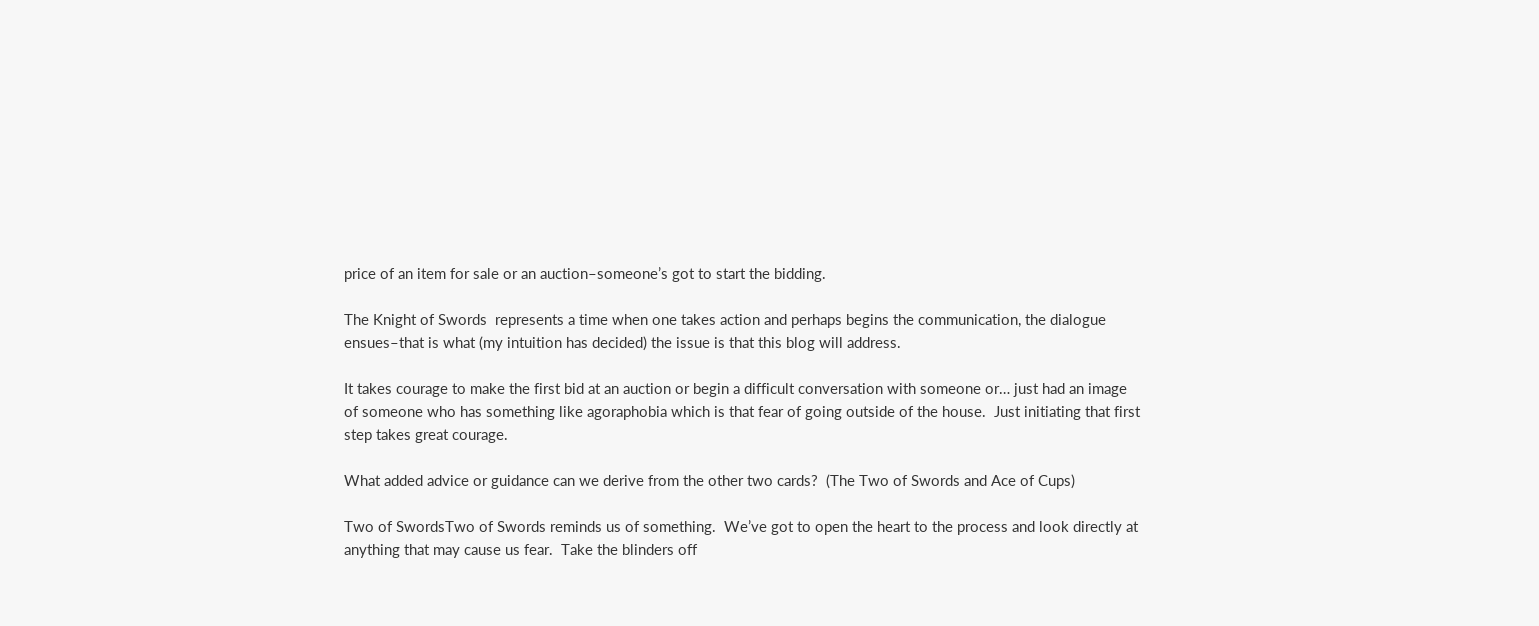price of an item for sale or an auction–someone’s got to start the bidding.

The Knight of Swords  represents a time when one takes action and perhaps begins the communication, the dialogue ensues–that is what (my intuition has decided) the issue is that this blog will address.

It takes courage to make the first bid at an auction or begin a difficult conversation with someone or… just had an image of someone who has something like agoraphobia which is that fear of going outside of the house.  Just initiating that first step takes great courage.

What added advice or guidance can we derive from the other two cards?  (The Two of Swords and Ace of Cups)

Two of SwordsTwo of Swords reminds us of something.  We’ve got to open the heart to the process and look directly at anything that may cause us fear.  Take the blinders off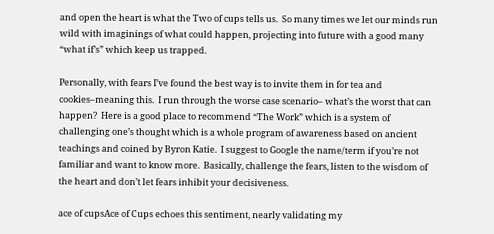and open the heart is what the Two of cups tells us.  So many times we let our minds run wild with imaginings of what could happen, projecting into future with a good many “what if’s” which keep us trapped.

Personally, with fears I’ve found the best way is to invite them in for tea and cookies–meaning this.  I run through the worse case scenario– what’s the worst that can happen?  Here is a good place to recommend “The Work” which is a system of challenging one’s thought which is a whole program of awareness based on ancient teachings and coined by Byron Katie.  I suggest to Google the name/term if you’re not familiar and want to know more.  Basically, challenge the fears, listen to the wisdom of the heart and don’t let fears inhibit your decisiveness.

ace of cupsAce of Cups echoes this sentiment, nearly validating my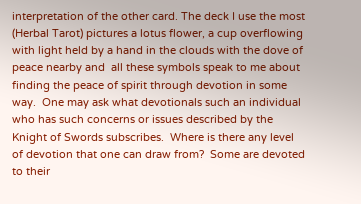interpretation of the other card. The deck I use the most (Herbal Tarot) pictures a lotus flower, a cup overflowing with light held by a hand in the clouds with the dove of peace nearby and  all these symbols speak to me about finding the peace of spirit through devotion in some way.  One may ask what devotionals such an individual who has such concerns or issues described by the Knight of Swords subscribes.  Where is there any level of devotion that one can draw from?  Some are devoted to their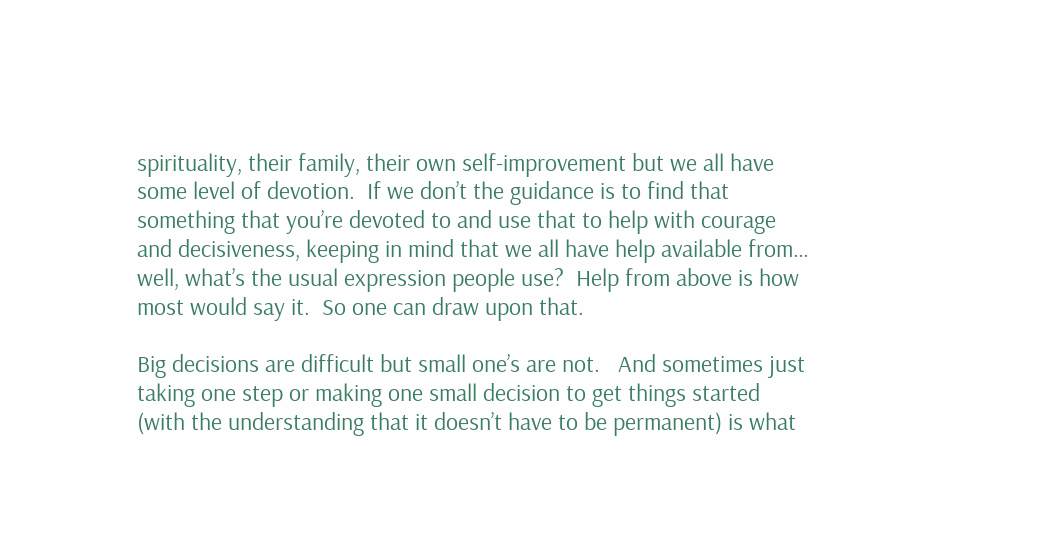spirituality, their family, their own self-improvement but we all have some level of devotion.  If we don’t the guidance is to find that something that you’re devoted to and use that to help with courage and decisiveness, keeping in mind that we all have help available from… well, what’s the usual expression people use?  Help from above is how most would say it.  So one can draw upon that.

Big decisions are difficult but small one’s are not.   And sometimes just taking one step or making one small decision to get things started (with the understanding that it doesn’t have to be permanent) is what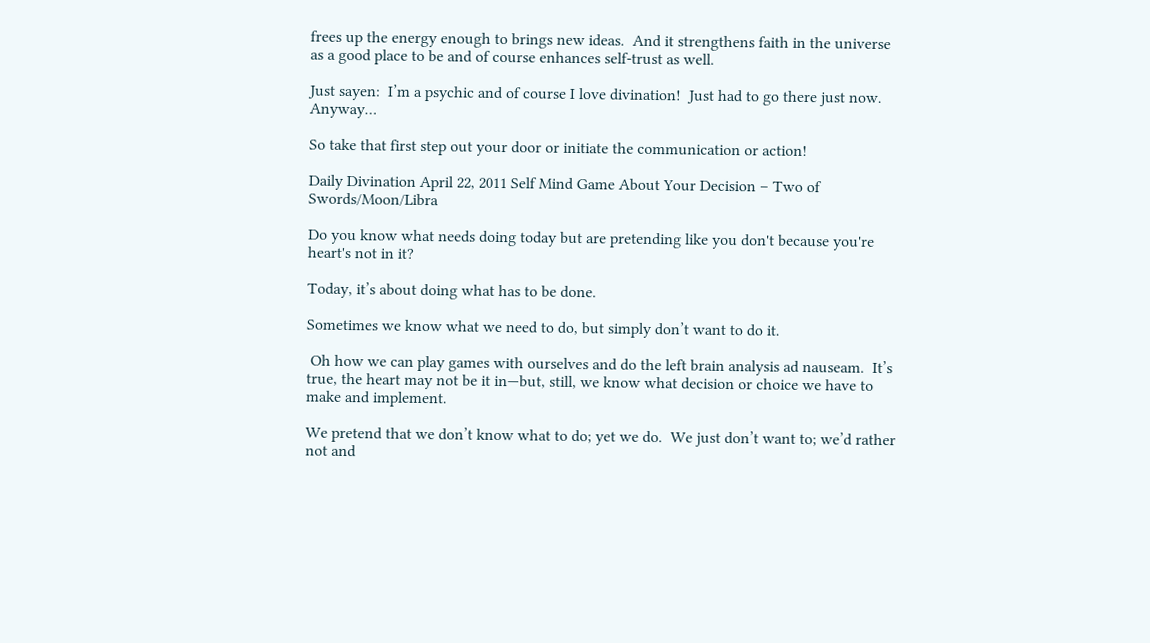frees up the energy enough to brings new ideas.  And it strengthens faith in the universe as a good place to be and of course enhances self-trust as well.

Just sayen:  I’m a psychic and of course I love divination!  Just had to go there just now. Anyway…

So take that first step out your door or initiate the communication or action!

Daily Divination April 22, 2011 Self Mind Game About Your Decision – Two of Swords/Moon/Libra

Do you know what needs doing today but are pretending like you don't because you're heart's not in it?

Today, it’s about doing what has to be done.

Sometimes we know what we need to do, but simply don’t want to do it.

 Oh how we can play games with ourselves and do the left brain analysis ad nauseam.  It’s true, the heart may not be it in—but, still, we know what decision or choice we have to make and implement.

We pretend that we don’t know what to do; yet we do.  We just don’t want to; we’d rather not and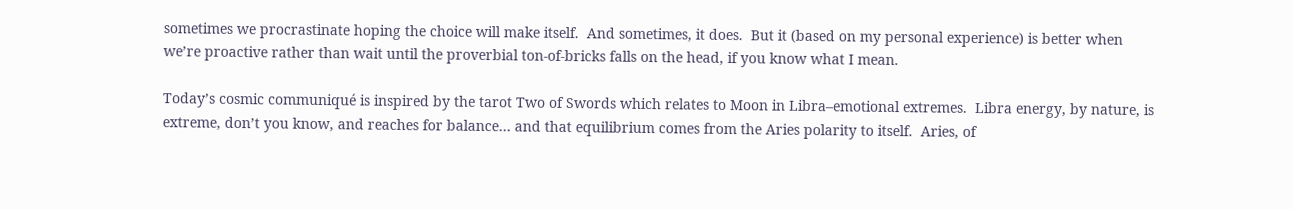sometimes we procrastinate hoping the choice will make itself.  And sometimes, it does.  But it (based on my personal experience) is better when we’re proactive rather than wait until the proverbial ton-of-bricks falls on the head, if you know what I mean.

Today’s cosmic communiqué is inspired by the tarot Two of Swords which relates to Moon in Libra–emotional extremes.  Libra energy, by nature, is extreme, don’t you know, and reaches for balance… and that equilibrium comes from the Aries polarity to itself.  Aries, of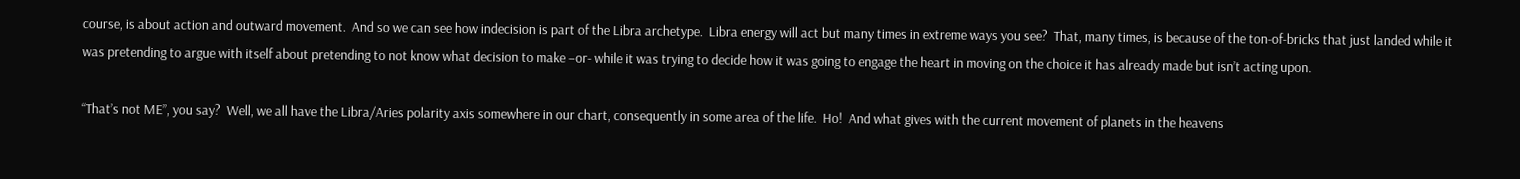course, is about action and outward movement.  And so we can see how indecision is part of the Libra archetype.  Libra energy will act but many times in extreme ways you see?  That, many times, is because of the ton-of-bricks that just landed while it was pretending to argue with itself about pretending to not know what decision to make –or- while it was trying to decide how it was going to engage the heart in moving on the choice it has already made but isn’t acting upon.

“That’s not ME”, you say?  Well, we all have the Libra/Aries polarity axis somewhere in our chart, consequently in some area of the life.  Ho!  And what gives with the current movement of planets in the heavens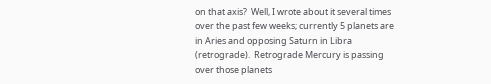on that axis?  Well, I wrote about it several times over the past few weeks; currently 5 planets are in Aries and opposing Saturn in Libra (retrograde).  Retrograde Mercury is passing over those planets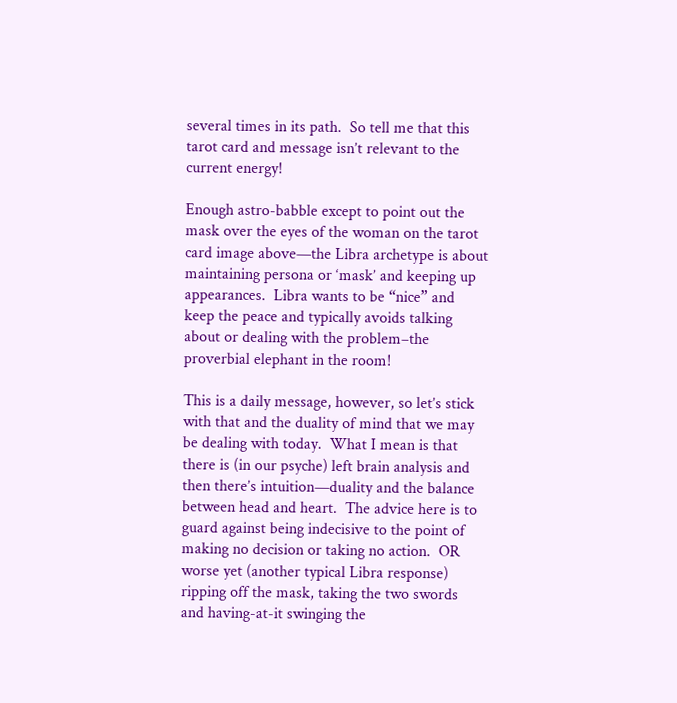several times in its path.  So tell me that this tarot card and message isn’t relevant to the current energy!

Enough astro-babble except to point out the mask over the eyes of the woman on the tarot card image above—the Libra archetype is about maintaining persona or ‘mask’ and keeping up appearances.  Libra wants to be “nice” and keep the peace and typically avoids talking about or dealing with the problem–the proverbial elephant in the room!

This is a daily message, however, so let’s stick with that and the duality of mind that we may be dealing with today.  What I mean is that there is (in our psyche) left brain analysis and then there’s intuition—duality and the balance between head and heart.  The advice here is to guard against being indecisive to the point of making no decision or taking no action.  OR worse yet (another typical Libra response) ripping off the mask, taking the two swords and having-at-it swinging the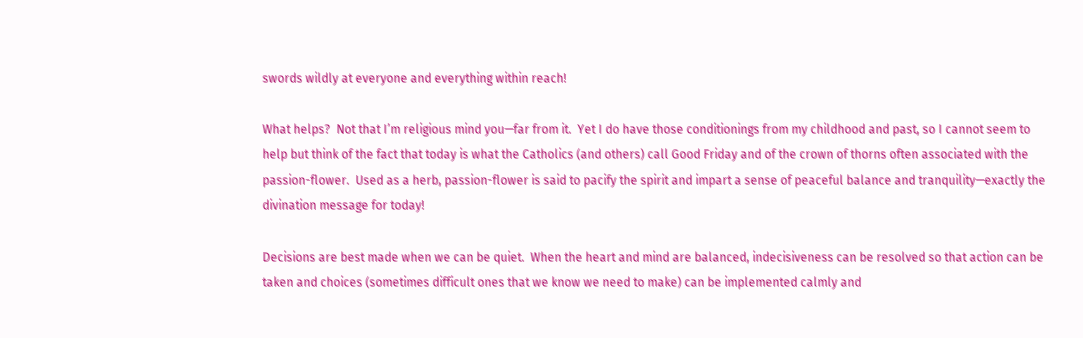swords wildly at everyone and everything within reach!

What helps?  Not that I’m religious mind you—far from it.  Yet I do have those conditionings from my childhood and past, so I cannot seem to help but think of the fact that today is what the Catholics (and others) call Good Friday and of the crown of thorns often associated with the passion-flower.  Used as a herb, passion-flower is said to pacify the spirit and impart a sense of peaceful balance and tranquility—exactly the divination message for today!

Decisions are best made when we can be quiet.  When the heart and mind are balanced, indecisiveness can be resolved so that action can be taken and choices (sometimes difficult ones that we know we need to make) can be implemented calmly and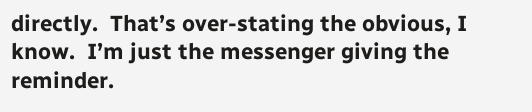directly.  That’s over-stating the obvious, I know.  I’m just the messenger giving the reminder.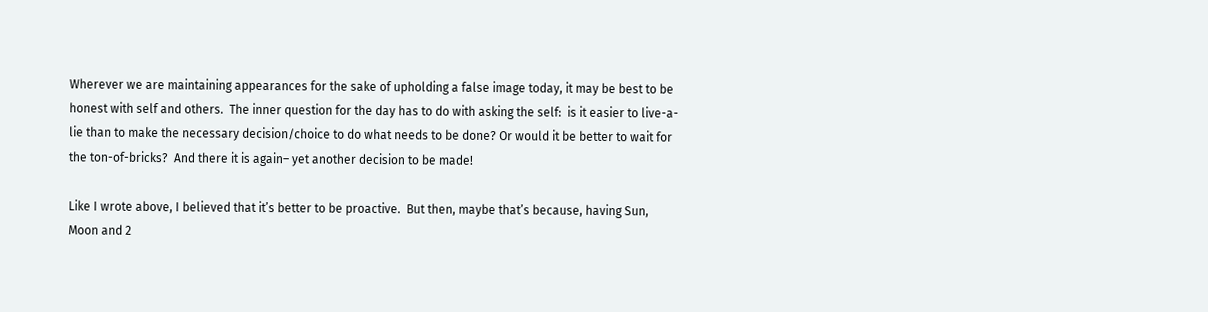Wherever we are maintaining appearances for the sake of upholding a false image today, it may be best to be honest with self and others.  The inner question for the day has to do with asking the self:  is it easier to live-a-lie than to make the necessary decision/choice to do what needs to be done? Or would it be better to wait for the ton-of-bricks?  And there it is again– yet another decision to be made!

Like I wrote above, I believed that it’s better to be proactive.  But then, maybe that’s because, having Sun, Moon and 2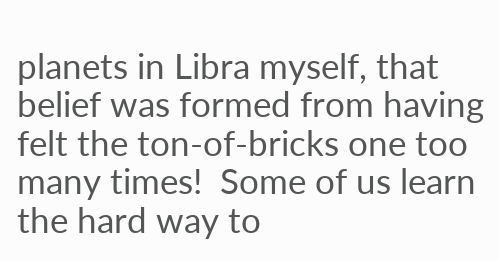planets in Libra myself, that belief was formed from having felt the ton-of-bricks one too many times!  Some of us learn the hard way to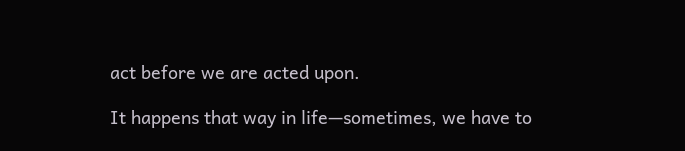act before we are acted upon.

It happens that way in life—sometimes, we have to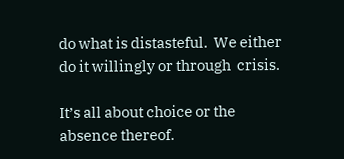do what is distasteful.  We either do it willingly or through  crisis.

It’s all about choice or the absence thereof.